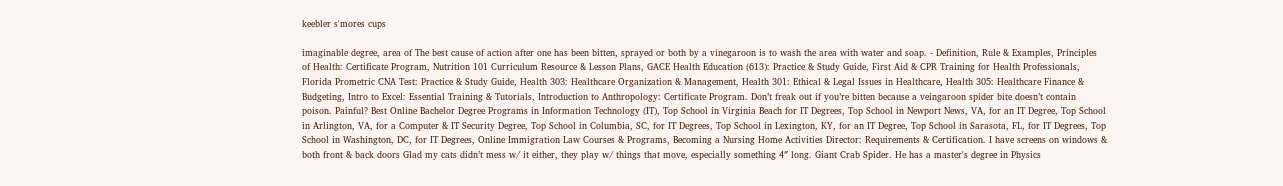keebler s'mores cups

imaginable degree, area of The best cause of action after one has been bitten, sprayed or both by a vinegaroon is to wash the area with water and soap. - Definition, Rule & Examples, Principles of Health: Certificate Program, Nutrition 101 Curriculum Resource & Lesson Plans, GACE Health Education (613): Practice & Study Guide, First Aid & CPR Training for Health Professionals, Florida Prometric CNA Test: Practice & Study Guide, Health 303: Healthcare Organization & Management, Health 301: Ethical & Legal Issues in Healthcare, Health 305: Healthcare Finance & Budgeting, Intro to Excel: Essential Training & Tutorials, Introduction to Anthropology: Certificate Program. Don’t freak out if you’re bitten because a veingaroon spider bite doesn’t contain poison. Painful? Best Online Bachelor Degree Programs in Information Technology (IT), Top School in Virginia Beach for IT Degrees, Top School in Newport News, VA, for an IT Degree, Top School in Arlington, VA, for a Computer & IT Security Degree, Top School in Columbia, SC, for IT Degrees, Top School in Lexington, KY, for an IT Degree, Top School in Sarasota, FL, for IT Degrees, Top School in Washington, DC, for IT Degrees, Online Immigration Law Courses & Programs, Becoming a Nursing Home Activities Director: Requirements & Certification. I have screens on windows & both front & back doors Glad my cats didn’t mess w/ it either, they play w/ things that move, especially something 4″ long. Giant Crab Spider. He has a master's degree in Physics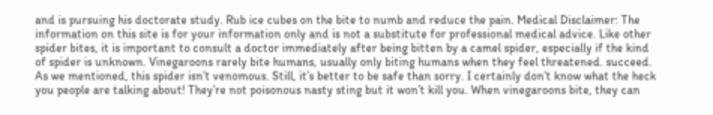and is pursuing his doctorate study. Rub ice cubes on the bite to numb and reduce the pain. Medical Disclaimer: The information on this site is for your information only and is not a substitute for professional medical advice. Like other spider bites, it is important to consult a doctor immediately after being bitten by a camel spider, especially if the kind of spider is unknown. Vinegaroons rarely bite humans, usually only biting humans when they feel threatened. succeed. As we mentioned, this spider isn’t venomous. Still, it’s better to be safe than sorry. I certainly don’t know what the heck you people are talking about! They’re not poisonous nasty sting but it won’t kill you. When vinegaroons bite, they can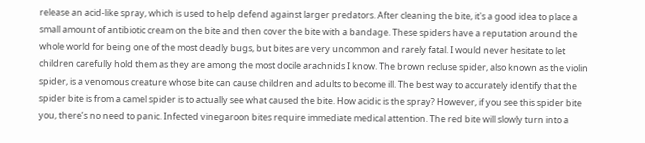release an acid-like spray, which is used to help defend against larger predators. After cleaning the bite, it's a good idea to place a small amount of antibiotic cream on the bite and then cover the bite with a bandage. These spiders have a reputation around the whole world for being one of the most deadly bugs, but bites are very uncommon and rarely fatal. I would never hesitate to let children carefully hold them as they are among the most docile arachnids I know. The brown recluse spider, also known as the violin spider, is a venomous creature whose bite can cause children and adults to become ill. The best way to accurately identify that the spider bite is from a camel spider is to actually see what caused the bite. How acidic is the spray? However, if you see this spider bite you, there’s no need to panic. Infected vinegaroon bites require immediate medical attention. The red bite will slowly turn into a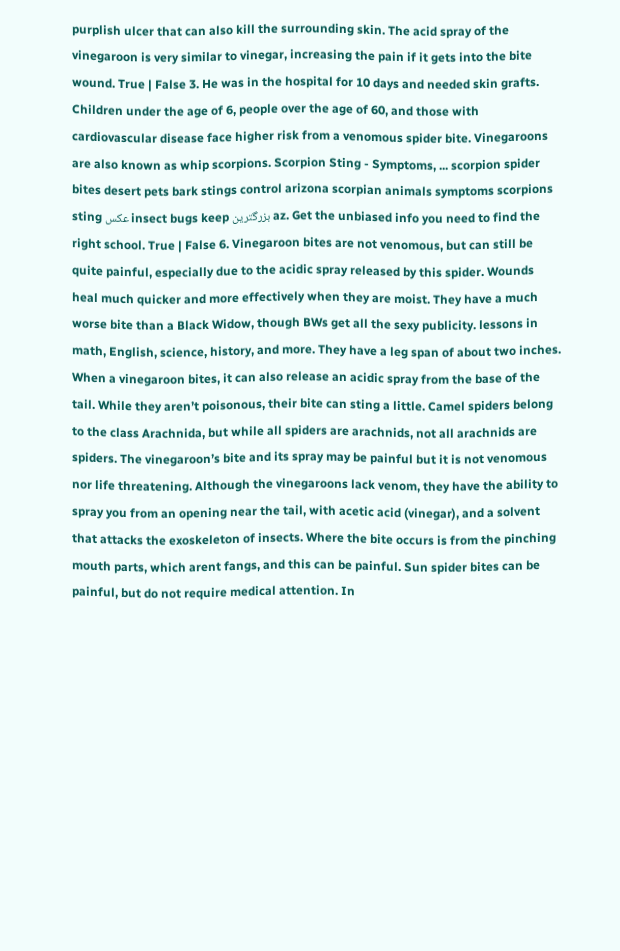purplish ulcer that can also kill the surrounding skin. The acid spray of the vinegaroon is very similar to vinegar, increasing the pain if it gets into the bite wound. True | False 3. He was in the hospital for 10 days and needed skin grafts. Children under the age of 6, people over the age of 60, and those with cardiovascular disease face higher risk from a venomous spider bite. Vinegaroons are also known as whip scorpions. Scorpion Sting - Symptoms, ... scorpion spider bites desert pets bark stings control arizona scorpian animals symptoms scorpions sting عکس insect bugs keep بزرگترین az. Get the unbiased info you need to find the right school. True | False 6. Vinegaroon bites are not venomous, but can still be quite painful, especially due to the acidic spray released by this spider. Wounds heal much quicker and more effectively when they are moist. They have a much worse bite than a Black Widow, though BWs get all the sexy publicity. lessons in math, English, science, history, and more. They have a leg span of about two inches. When a vinegaroon bites, it can also release an acidic spray from the base of the tail. While they aren’t poisonous, their bite can sting a little. Camel spiders belong to the class Arachnida, but while all spiders are arachnids, not all arachnids are spiders. The vinegaroon’s bite and its spray may be painful but it is not venomous nor life threatening. Although the vinegaroons lack venom, they have the ability to spray you from an opening near the tail, with acetic acid (vinegar), and a solvent that attacks the exoskeleton of insects. Where the bite occurs is from the pinching mouth parts, which arent fangs, and this can be painful. Sun spider bites can be painful, but do not require medical attention. In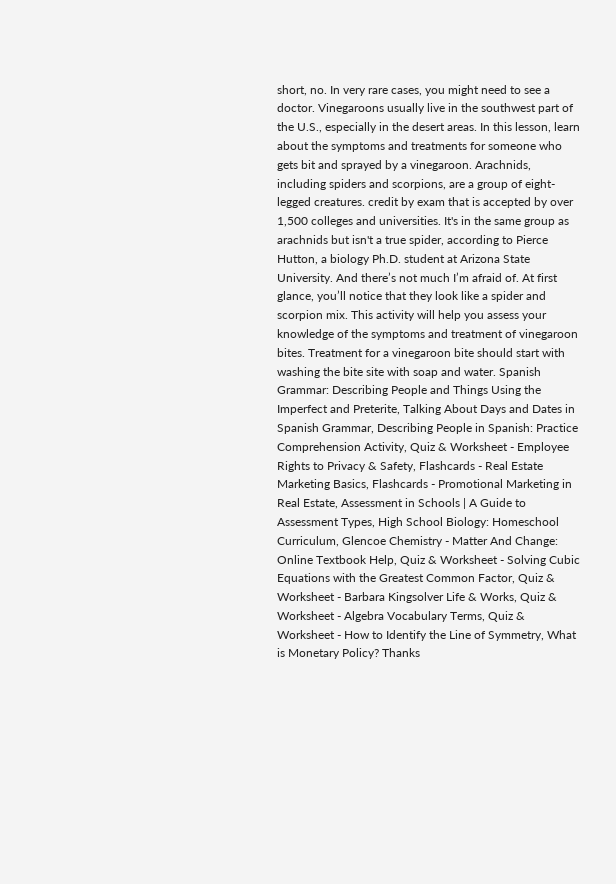short, no. In very rare cases, you might need to see a doctor. Vinegaroons usually live in the southwest part of the U.S., especially in the desert areas. In this lesson, learn about the symptoms and treatments for someone who gets bit and sprayed by a vinegaroon. Arachnids, including spiders and scorpions, are a group of eight-legged creatures. credit by exam that is accepted by over 1,500 colleges and universities. It's in the same group as arachnids but isn't a true spider, according to Pierce Hutton, a biology Ph.D. student at Arizona State University. And there’s not much I’m afraid of. At first glance, you’ll notice that they look like a spider and scorpion mix. This activity will help you assess your knowledge of the symptoms and treatment of vinegaroon bites. Treatment for a vinegaroon bite should start with washing the bite site with soap and water. Spanish Grammar: Describing People and Things Using the Imperfect and Preterite, Talking About Days and Dates in Spanish Grammar, Describing People in Spanish: Practice Comprehension Activity, Quiz & Worksheet - Employee Rights to Privacy & Safety, Flashcards - Real Estate Marketing Basics, Flashcards - Promotional Marketing in Real Estate, Assessment in Schools | A Guide to Assessment Types, High School Biology: Homeschool Curriculum, Glencoe Chemistry - Matter And Change: Online Textbook Help, Quiz & Worksheet - Solving Cubic Equations with the Greatest Common Factor, Quiz & Worksheet - Barbara Kingsolver Life & Works, Quiz & Worksheet - Algebra Vocabulary Terms, Quiz & Worksheet - How to Identify the Line of Symmetry, What is Monetary Policy? Thanks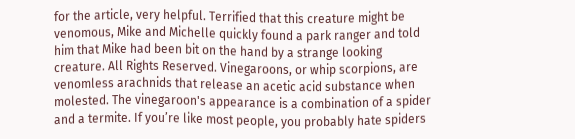for the article, very helpful. Terrified that this creature might be venomous, Mike and Michelle quickly found a park ranger and told him that Mike had been bit on the hand by a strange looking creature. All Rights Reserved. Vinegaroons, or whip scorpions, are venomless arachnids that release an acetic acid substance when molested. The vinegaroon's appearance is a combination of a spider and a termite. If you’re like most people, you probably hate spiders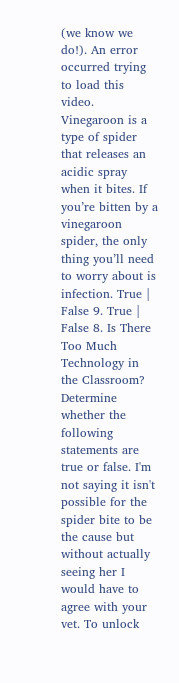(we know we do!). An error occurred trying to load this video. Vinegaroon is a type of spider that releases an acidic spray when it bites. If you’re bitten by a vinegaroon spider, the only thing you’ll need to worry about is infection. True | False 9. True | False 8. Is There Too Much Technology in the Classroom? Determine whether the following statements are true or false. I'm not saying it isn't possible for the spider bite to be the cause but without actually seeing her I would have to agree with your vet. To unlock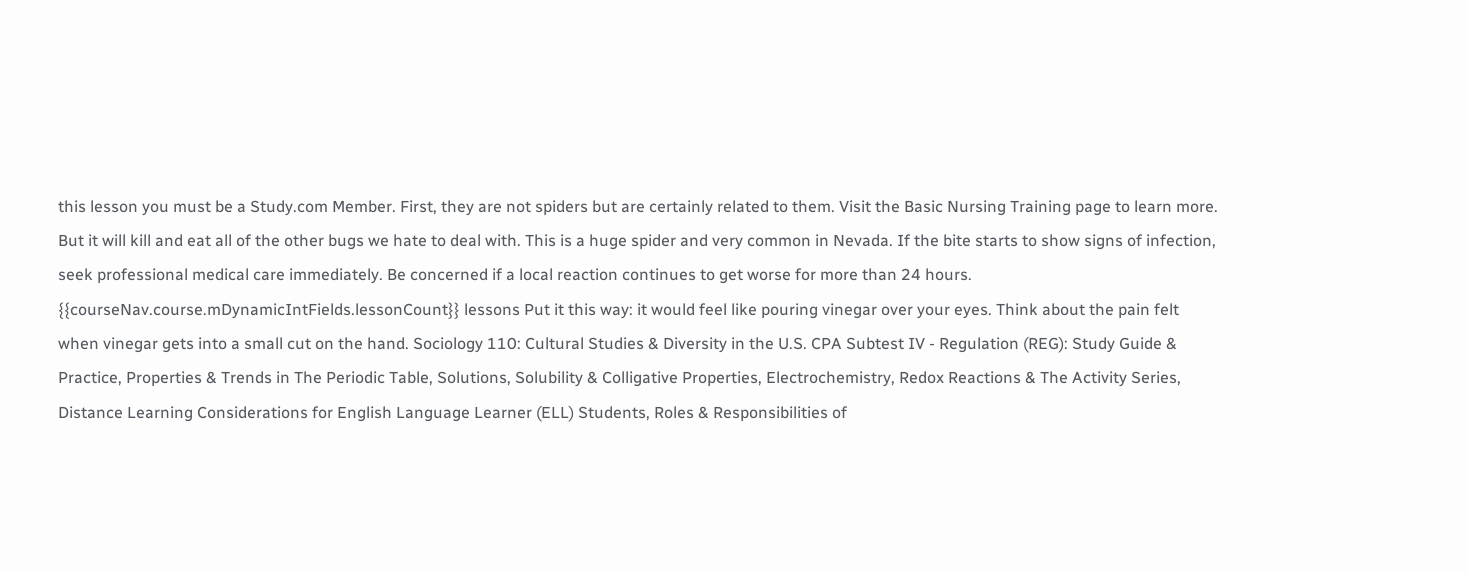this lesson you must be a Study.com Member. First, they are not spiders but are certainly related to them. Visit the Basic Nursing Training page to learn more. But it will kill and eat all of the other bugs we hate to deal with. This is a huge spider and very common in Nevada. If the bite starts to show signs of infection, seek professional medical care immediately. Be concerned if a local reaction continues to get worse for more than 24 hours. {{courseNav.course.mDynamicIntFields.lessonCount}} lessons Put it this way: it would feel like pouring vinegar over your eyes. Think about the pain felt when vinegar gets into a small cut on the hand. Sociology 110: Cultural Studies & Diversity in the U.S. CPA Subtest IV - Regulation (REG): Study Guide & Practice, Properties & Trends in The Periodic Table, Solutions, Solubility & Colligative Properties, Electrochemistry, Redox Reactions & The Activity Series, Distance Learning Considerations for English Language Learner (ELL) Students, Roles & Responsibilities of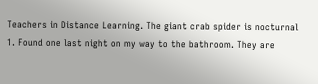Teachers in Distance Learning. The giant crab spider is nocturnal 1. Found one last night on my way to the bathroom. They are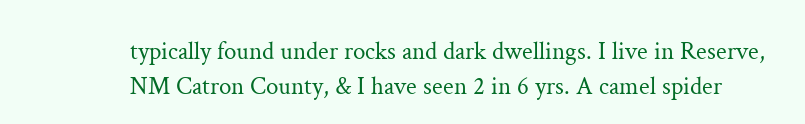typically found under rocks and dark dwellings. I live in Reserve, NM Catron County, & I have seen 2 in 6 yrs. A camel spider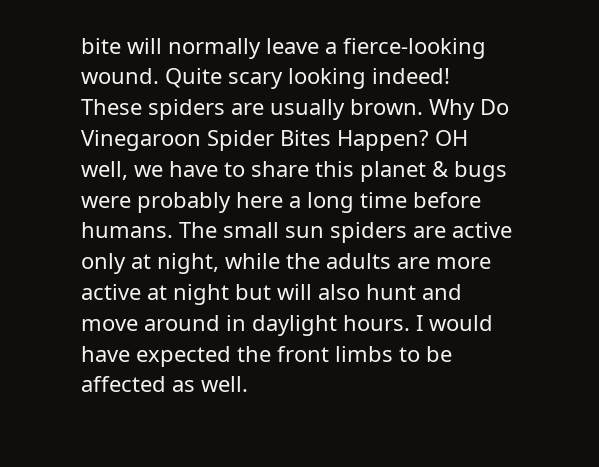bite will normally leave a fierce-looking wound. Quite scary looking indeed! These spiders are usually brown. Why Do Vinegaroon Spider Bites Happen? OH well, we have to share this planet & bugs were probably here a long time before humans. The small sun spiders are active only at night, while the adults are more active at night but will also hunt and move around in daylight hours. I would have expected the front limbs to be affected as well.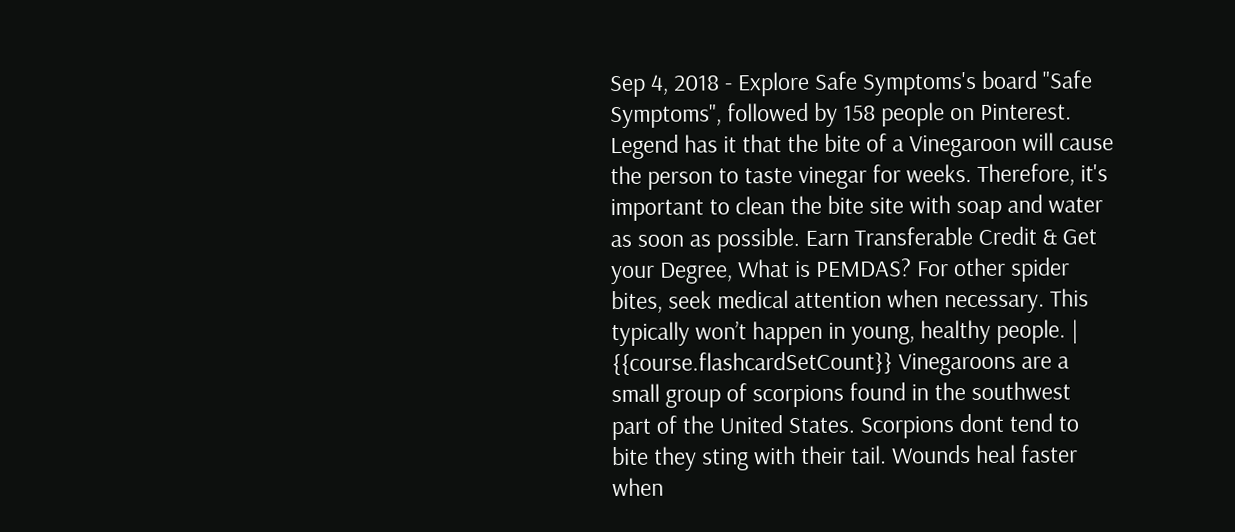Sep 4, 2018 - Explore Safe Symptoms's board "Safe Symptoms", followed by 158 people on Pinterest. Legend has it that the bite of a Vinegaroon will cause the person to taste vinegar for weeks. Therefore, it's important to clean the bite site with soap and water as soon as possible. Earn Transferable Credit & Get your Degree, What is PEMDAS? For other spider bites, seek medical attention when necessary. This typically won’t happen in young, healthy people. | {{course.flashcardSetCount}} Vinegaroons are a small group of scorpions found in the southwest part of the United States. Scorpions dont tend to bite they sting with their tail. Wounds heal faster when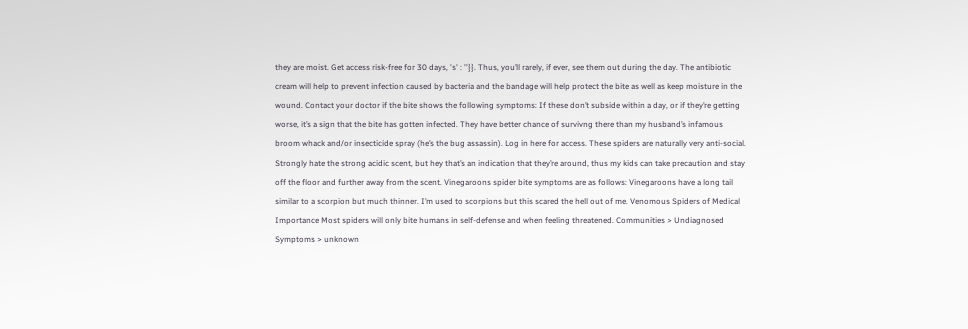they are moist. Get access risk-free for 30 days, 's' : ''}}. Thus, you’ll rarely, if ever, see them out during the day. The antibiotic cream will help to prevent infection caused by bacteria and the bandage will help protect the bite as well as keep moisture in the wound. Contact your doctor if the bite shows the following symptoms: If these don’t subside within a day, or if they’re getting worse, it’s a sign that the bite has gotten infected. They have better chance of survivng there than my husband’s infamous broom whack and/or insecticide spray (he’s the bug assassin). Log in here for access. These spiders are naturally very anti-social. Strongly hate the strong acidic scent, but hey that’s an indication that they’re around, thus my kids can take precaution and stay off the floor and further away from the scent. Vinegaroons spider bite symptoms are as follows: Vinegaroons have a long tail similar to a scorpion but much thinner. I’m used to scorpions but this scared the hell out of me. Venomous Spiders of Medical Importance Most spiders will only bite humans in self-defense and when feeling threatened. Communities > Undiagnosed Symptoms > unknown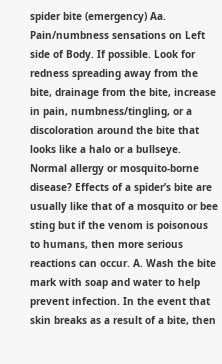spider bite (emergency) Aa. Pain/numbness sensations on Left side of Body. If possible. Look for redness spreading away from the bite, drainage from the bite, increase in pain, numbness/tingling, or a discoloration around the bite that looks like a halo or a bullseye. Normal allergy or mosquito-borne disease? Effects of a spider’s bite are usually like that of a mosquito or bee sting but if the venom is poisonous to humans, then more serious reactions can occur. A. Wash the bite mark with soap and water to help prevent infection. In the event that skin breaks as a result of a bite, then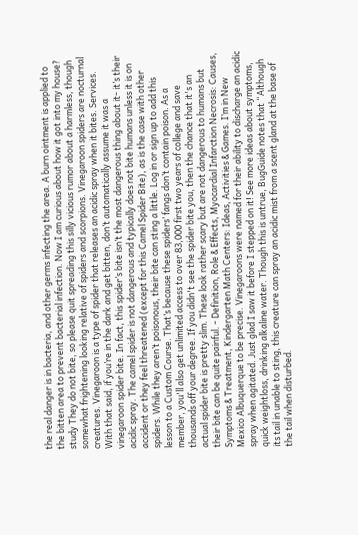the real danger is in bacteria, and other germs infecting the area. A burn ointment is applied to the bitten area to prevent bacterial infection. Now I am curious about how it got into my house? study They do not bite, so please quit spreading this silly vicious rumor about a harmless, though somewhat frightening looking relative of spiders and scorpions. Vinegaroon spiders are nocturnal creatures. Vinegaroon is a type of spider that releases an acidic spray when it bites. Services. With that said, if you’re in the dark and get bitten, don’t automatically assume it was a vinegaroon spider bite. In fact, this spider’s bite isn’t the most dangerous thing about it- it’s their acidic spray. The camel spider is not dangerous and typically does not bite humans unless it is on accident or they feel threatened (except for this Camel Spider Bite), as is the case with other spiders. While they aren’t poisonous, their bite can sting a little. Log in or sign up to add this lesson to a Custom Course. That’s because these spiders’ fangs don’t contain poison. As a member, you'll also get unlimited access to over 83,000 first two years of college and save thousands off your degree. If you didn't see the spider bite you, then the chance that it's an actual spider bite is pretty slim. These look rather scary but are not dangerous to humans but their bite can be quite painful. - Definition, Role & Effects, Myocardial Infarction Necrosis: Causes, Symptoms & Treatment, Kindergarten Math Centers: Ideas, Activities & Games. I’m in New Mexico Albuquerque to be precise. Vinegaroons were named for their ability to discharge an acidic spray when agitated. Just glad I saw it before I stepped on it! See more ideas about symptoms, quick weightloss, drinking alkaline water. Though this is untrue, BugGuide notes that “Although its tail in unable to sting, this creature can spray an acidic mist from a scent gland at the base of the tail when disturbed.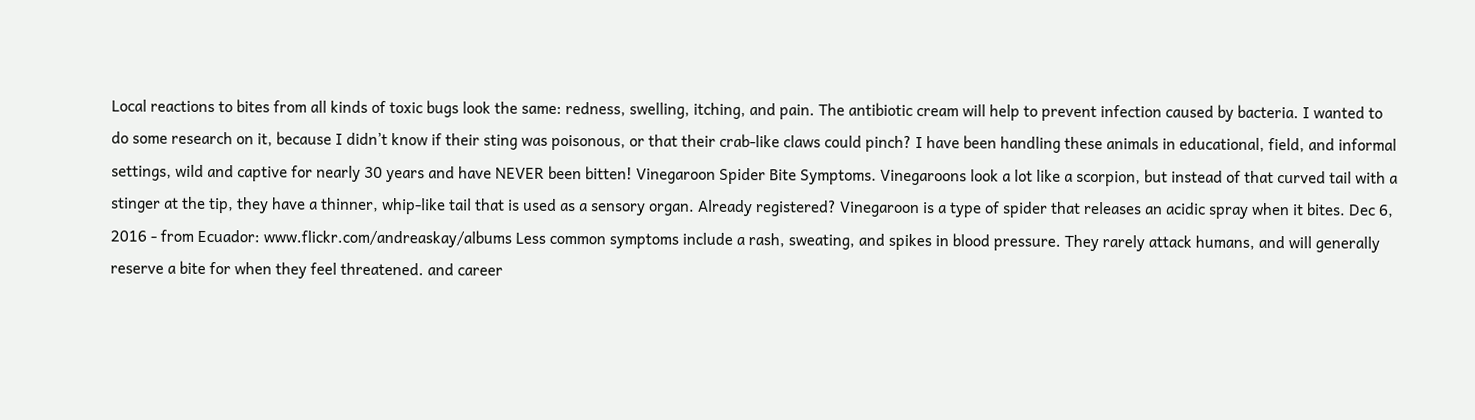Local reactions to bites from all kinds of toxic bugs look the same: redness, swelling, itching, and pain. The antibiotic cream will help to prevent infection caused by bacteria. I wanted to do some research on it, because I didn’t know if their sting was poisonous, or that their crab-like claws could pinch? I have been handling these animals in educational, field, and informal settings, wild and captive for nearly 30 years and have NEVER been bitten! Vinegaroon Spider Bite Symptoms. Vinegaroons look a lot like a scorpion, but instead of that curved tail with a stinger at the tip, they have a thinner, whip-like tail that is used as a sensory organ. Already registered? Vinegaroon is a type of spider that releases an acidic spray when it bites. Dec 6, 2016 - from Ecuador: www.flickr.com/andreaskay/albums Less common symptoms include a rash, sweating, and spikes in blood pressure. They rarely attack humans, and will generally reserve a bite for when they feel threatened. and career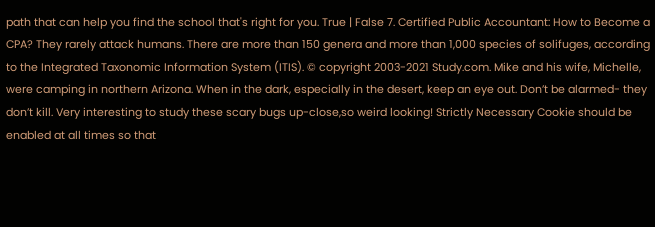path that can help you find the school that's right for you. True | False 7. Certified Public Accountant: How to Become a CPA? They rarely attack humans. There are more than 150 genera and more than 1,000 species of solifuges, according to the Integrated Taxonomic Information System (ITIS). © copyright 2003-2021 Study.com. Mike and his wife, Michelle, were camping in northern Arizona. When in the dark, especially in the desert, keep an eye out. Don’t be alarmed- they don’t kill. Very interesting to study these scary bugs up-close,so weird looking! Strictly Necessary Cookie should be enabled at all times so that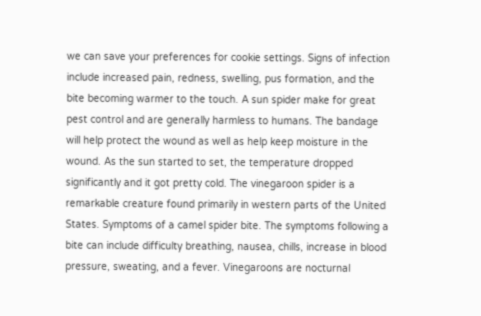we can save your preferences for cookie settings. Signs of infection include increased pain, redness, swelling, pus formation, and the bite becoming warmer to the touch. A sun spider make for great pest control and are generally harmless to humans. The bandage will help protect the wound as well as help keep moisture in the wound. As the sun started to set, the temperature dropped significantly and it got pretty cold. The vinegaroon spider is a remarkable creature found primarily in western parts of the United States. Symptoms of a camel spider bite. The symptoms following a bite can include difficulty breathing, nausea, chills, increase in blood pressure, sweating, and a fever. Vinegaroons are nocturnal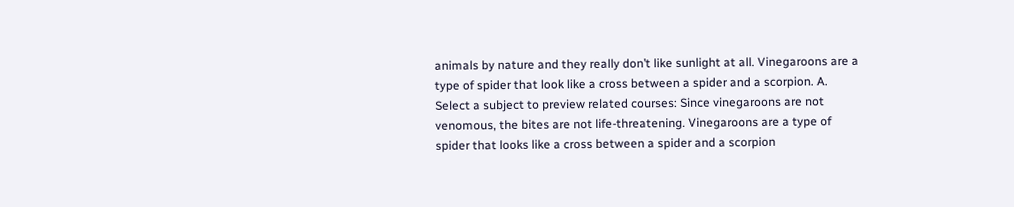animals by nature and they really don’t like sunlight at all. Vinegaroons are a type of spider that look like a cross between a spider and a scorpion. A. Select a subject to preview related courses: Since vinegaroons are not venomous, the bites are not life-threatening. Vinegaroons are a type of spider that looks like a cross between a spider and a scorpion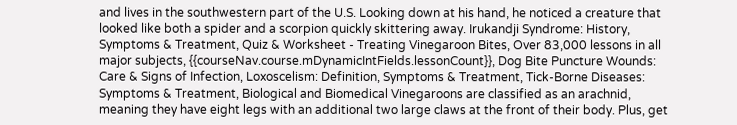and lives in the southwestern part of the U.S. Looking down at his hand, he noticed a creature that looked like both a spider and a scorpion quickly skittering away. Irukandji Syndrome: History, Symptoms & Treatment, Quiz & Worksheet - Treating Vinegaroon Bites, Over 83,000 lessons in all major subjects, {{courseNav.course.mDynamicIntFields.lessonCount}}, Dog Bite Puncture Wounds: Care & Signs of Infection, Loxoscelism: Definition, Symptoms & Treatment, Tick-Borne Diseases: Symptoms & Treatment, Biological and Biomedical Vinegaroons are classified as an arachnid, meaning they have eight legs with an additional two large claws at the front of their body. Plus, get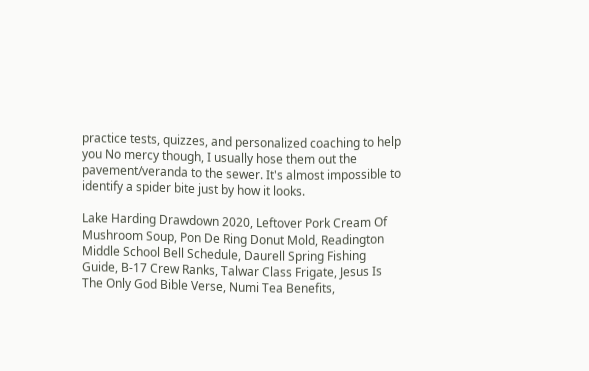practice tests, quizzes, and personalized coaching to help you No mercy though, I usually hose them out the pavement/veranda to the sewer. It's almost impossible to identify a spider bite just by how it looks.

Lake Harding Drawdown 2020, Leftover Pork Cream Of Mushroom Soup, Pon De Ring Donut Mold, Readington Middle School Bell Schedule, Daurell Spring Fishing Guide, B-17 Crew Ranks, Talwar Class Frigate, Jesus Is The Only God Bible Verse, Numi Tea Benefits,